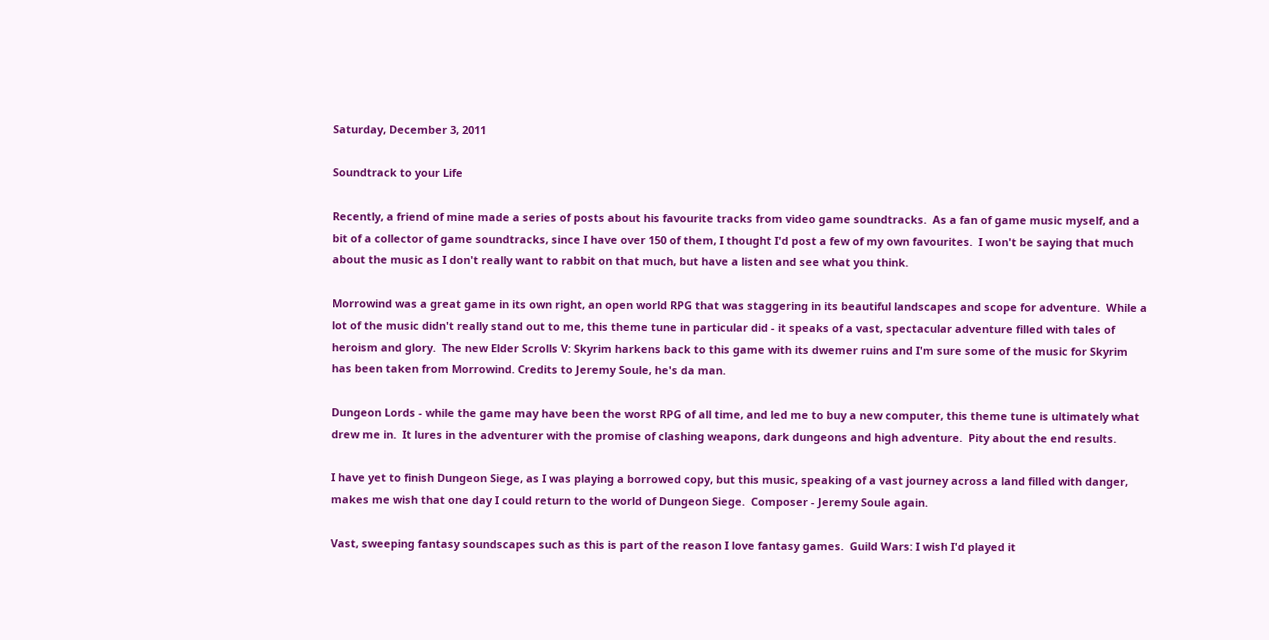Saturday, December 3, 2011

Soundtrack to your Life

Recently, a friend of mine made a series of posts about his favourite tracks from video game soundtracks.  As a fan of game music myself, and a bit of a collector of game soundtracks, since I have over 150 of them, I thought I'd post a few of my own favourites.  I won't be saying that much about the music as I don't really want to rabbit on that much, but have a listen and see what you think.

Morrowind was a great game in its own right, an open world RPG that was staggering in its beautiful landscapes and scope for adventure.  While a lot of the music didn't really stand out to me, this theme tune in particular did - it speaks of a vast, spectacular adventure filled with tales of heroism and glory.  The new Elder Scrolls V: Skyrim harkens back to this game with its dwemer ruins and I'm sure some of the music for Skyrim has been taken from Morrowind. Credits to Jeremy Soule, he's da man.

Dungeon Lords - while the game may have been the worst RPG of all time, and led me to buy a new computer, this theme tune is ultimately what drew me in.  It lures in the adventurer with the promise of clashing weapons, dark dungeons and high adventure.  Pity about the end results.

I have yet to finish Dungeon Siege, as I was playing a borrowed copy, but this music, speaking of a vast journey across a land filled with danger, makes me wish that one day I could return to the world of Dungeon Siege.  Composer - Jeremy Soule again.

Vast, sweeping fantasy soundscapes such as this is part of the reason I love fantasy games.  Guild Wars: I wish I'd played it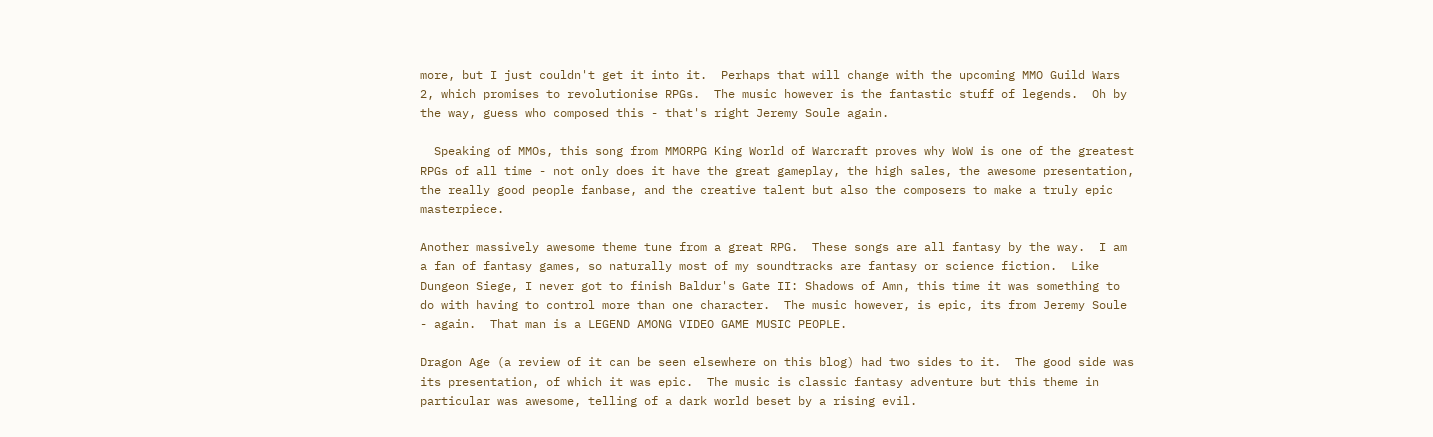more, but I just couldn't get it into it.  Perhaps that will change with the upcoming MMO Guild Wars 2, which promises to revolutionise RPGs.  The music however is the fantastic stuff of legends.  Oh by the way, guess who composed this - that's right Jeremy Soule again.

  Speaking of MMOs, this song from MMORPG King World of Warcraft proves why WoW is one of the greatest RPGs of all time - not only does it have the great gameplay, the high sales, the awesome presentation, the really good people fanbase, and the creative talent but also the composers to make a truly epic masterpiece.

Another massively awesome theme tune from a great RPG.  These songs are all fantasy by the way.  I am a fan of fantasy games, so naturally most of my soundtracks are fantasy or science fiction.  Like Dungeon Siege, I never got to finish Baldur's Gate II: Shadows of Amn, this time it was something to do with having to control more than one character.  The music however, is epic, its from Jeremy Soule - again.  That man is a LEGEND AMONG VIDEO GAME MUSIC PEOPLE.

Dragon Age (a review of it can be seen elsewhere on this blog) had two sides to it.  The good side was its presentation, of which it was epic.  The music is classic fantasy adventure but this theme in particular was awesome, telling of a dark world beset by a rising evil.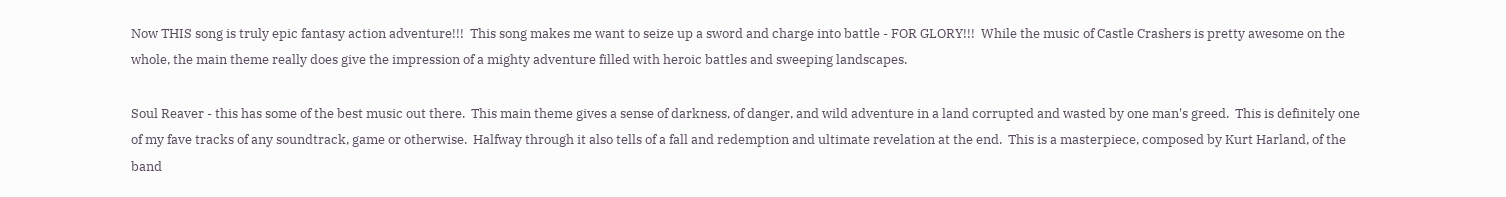Now THIS song is truly epic fantasy action adventure!!!  This song makes me want to seize up a sword and charge into battle - FOR GLORY!!!  While the music of Castle Crashers is pretty awesome on the whole, the main theme really does give the impression of a mighty adventure filled with heroic battles and sweeping landscapes.

Soul Reaver - this has some of the best music out there.  This main theme gives a sense of darkness, of danger, and wild adventure in a land corrupted and wasted by one man's greed.  This is definitely one of my fave tracks of any soundtrack, game or otherwise.  Halfway through it also tells of a fall and redemption and ultimate revelation at the end.  This is a masterpiece, composed by Kurt Harland, of the band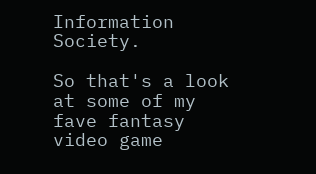Information Society.

So that's a look at some of my fave fantasy video game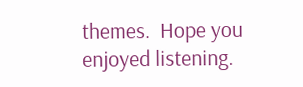themes.  Hope you enjoyed listening.